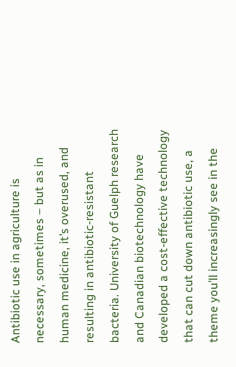Antibiotic use in agriculture is necessary, sometimes – but as in human medicine, it’s overused, and resulting in antibiotic-resistant bacteria. University of Guelph research and Canadian biotechnology have developed a cost-effective technology that can cut down antibiotic use, a theme you’ll increasingly see in the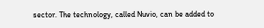sector. The technology, called Nuvio, can be added to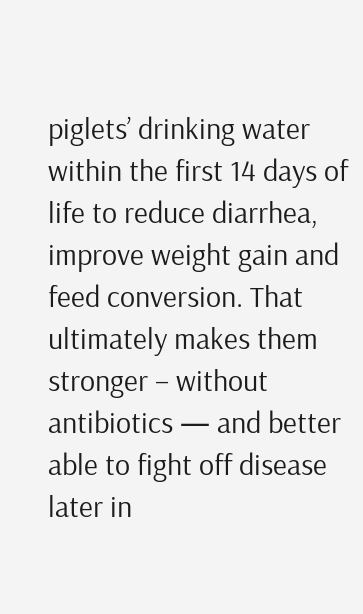piglets’ drinking water within the first 14 days of life to reduce diarrhea, improve weight gain and feed conversion. That ultimately makes them stronger – without antibiotics — and better able to fight off disease later in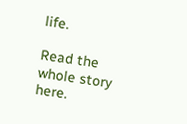life.

Read the whole story here.